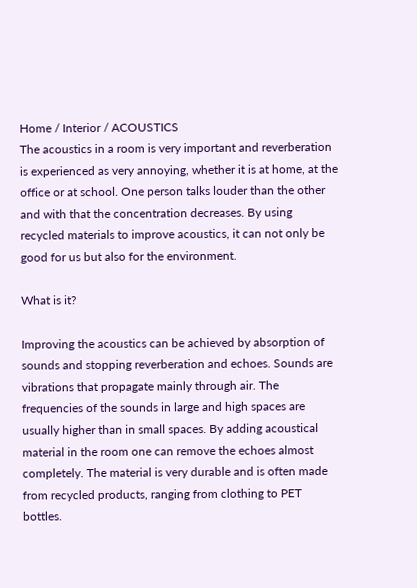Home / Interior / ACOUSTICS
The acoustics in a room is very important and reverberation is experienced as very annoying, whether it is at home, at the office or at school. One person talks louder than the other and with that the concentration decreases. By using recycled materials to improve acoustics, it can not only be good for us but also for the environment.

What is it?

Improving the acoustics can be achieved by absorption of sounds and stopping reverberation and echoes. Sounds are vibrations that propagate mainly through air. The frequencies of the sounds in large and high spaces are usually higher than in small spaces. By adding acoustical material in the room one can remove the echoes almost completely. The material is very durable and is often made from recycled products, ranging from clothing to PET bottles.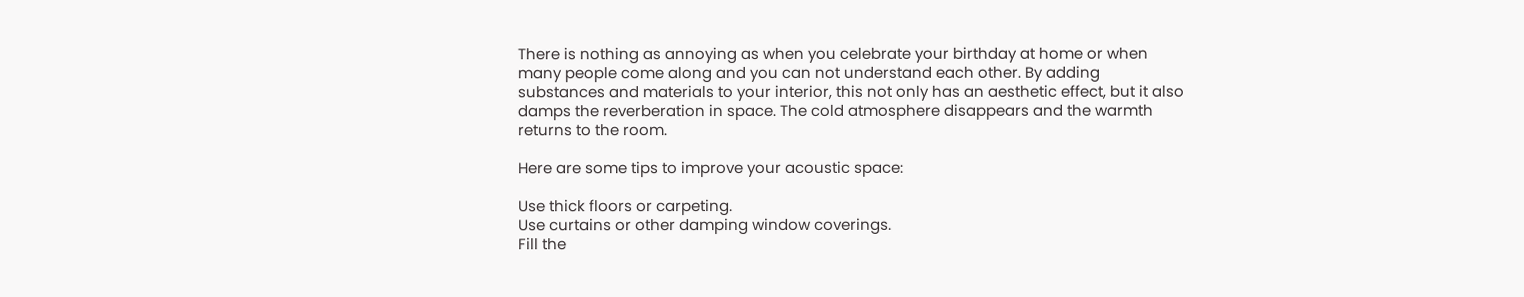There is nothing as annoying as when you celebrate your birthday at home or when many people come along and you can not understand each other. By adding substances and materials to your interior, this not only has an aesthetic effect, but it also damps the reverberation in space. The cold atmosphere disappears and the warmth returns to the room.

Here are some tips to improve your acoustic space:

Use thick floors or carpeting.
Use curtains or other damping window coverings.
Fill the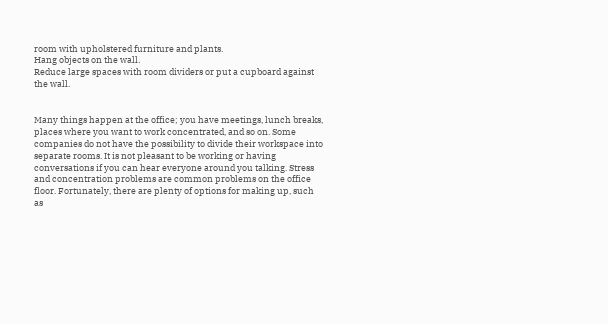room with upholstered furniture and plants.
Hang objects on the wall.
Reduce large spaces with room dividers or put a cupboard against the wall.


Many things happen at the office; you have meetings, lunch breaks, places where you want to work concentrated, and so on. Some companies do not have the possibility to divide their workspace into separate rooms. It is not pleasant to be working or having conversations if you can hear everyone around you talking. Stress and concentration problems are common problems on the office floor. Fortunately, there are plenty of options for making up, such as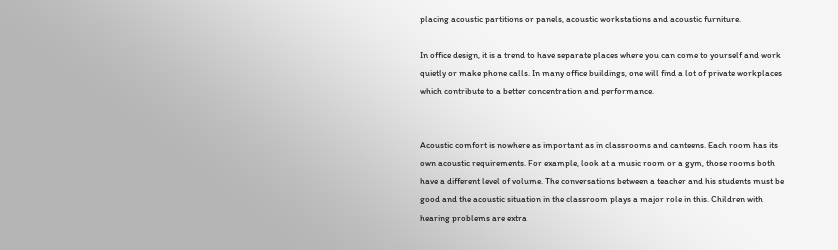placing acoustic partitions or panels, acoustic workstations and acoustic furniture.

In office design, it is a trend to have separate places where you can come to yourself and work quietly or make phone calls. In many office buildings, one will find a lot of private workplaces which contribute to a better concentration and performance.


Acoustic comfort is nowhere as important as in classrooms and canteens. Each room has its own acoustic requirements. For example, look at a music room or a gym, those rooms both have a different level of volume. The conversations between a teacher and his students must be good and the acoustic situation in the classroom plays a major role in this. Children with hearing problems are extra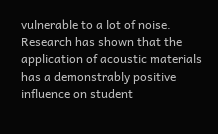vulnerable to a lot of noise. Research has shown that the application of acoustic materials has a demonstrably positive influence on student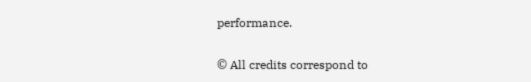performance.

© All credits correspond to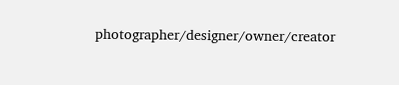photographer/designer/owner/creator